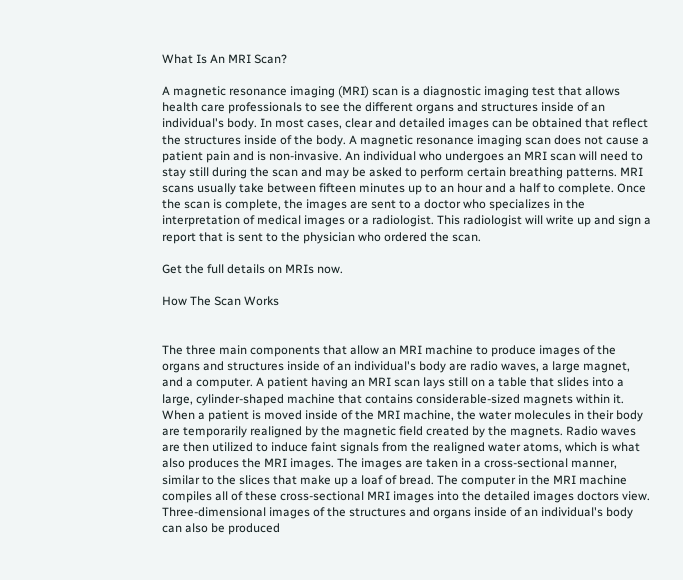What Is An MRI Scan?

A magnetic resonance imaging (MRI) scan is a diagnostic imaging test that allows health care professionals to see the different organs and structures inside of an individual's body. In most cases, clear and detailed images can be obtained that reflect the structures inside of the body. A magnetic resonance imaging scan does not cause a patient pain and is non-invasive. An individual who undergoes an MRI scan will need to stay still during the scan and may be asked to perform certain breathing patterns. MRI scans usually take between fifteen minutes up to an hour and a half to complete. Once the scan is complete, the images are sent to a doctor who specializes in the interpretation of medical images or a radiologist. This radiologist will write up and sign a report that is sent to the physician who ordered the scan.

Get the full details on MRIs now.

How The Scan Works


The three main components that allow an MRI machine to produce images of the organs and structures inside of an individual's body are radio waves, a large magnet, and a computer. A patient having an MRI scan lays still on a table that slides into a large, cylinder-shaped machine that contains considerable-sized magnets within it. When a patient is moved inside of the MRI machine, the water molecules in their body are temporarily realigned by the magnetic field created by the magnets. Radio waves are then utilized to induce faint signals from the realigned water atoms, which is what also produces the MRI images. The images are taken in a cross-sectional manner, similar to the slices that make up a loaf of bread. The computer in the MRI machine compiles all of these cross-sectional MRI images into the detailed images doctors view. Three-dimensional images of the structures and organs inside of an individual's body can also be produced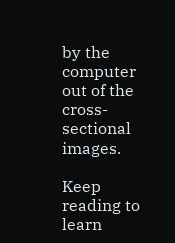by the computer out of the cross-sectional images.

Keep reading to learn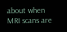about when MRI scans are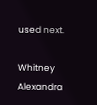used next.

Whitney Alexandra